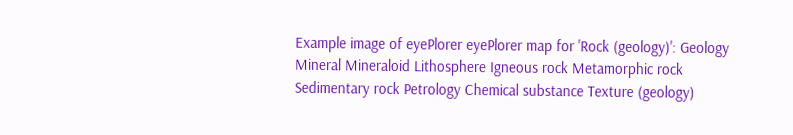Example image of eyePlorer eyePlorer map for 'Rock (geology)': Geology Mineral Mineraloid Lithosphere Igneous rock Metamorphic rock Sedimentary rock Petrology Chemical substance Texture (geology)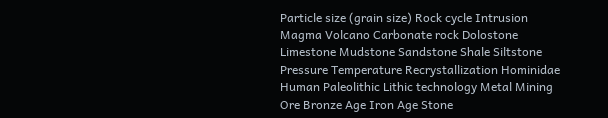Particle size (grain size) Rock cycle Intrusion Magma Volcano Carbonate rock Dolostone Limestone Mudstone Sandstone Shale Siltstone Pressure Temperature Recrystallization Hominidae Human Paleolithic Lithic technology Metal Mining Ore Bronze Age Iron Age Stone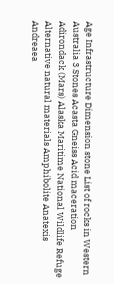Age Infrastructure Dimension stone List of rocks in Western Australia 3 Stones Acasta Gneiss Acid maceration Adirondack (Mars) Alaska Maritime National Wildlife Refuge Alternative natural materials Amphibolite Anatexis Andreaea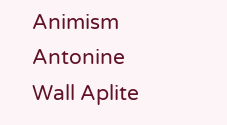Animism Antonine Wall Aplite